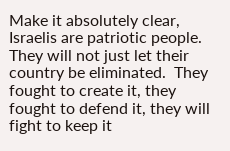Make it absolutely clear, Israelis are patriotic people.  They will not just let their country be eliminated.  They fought to create it, they fought to defend it, they will fight to keep it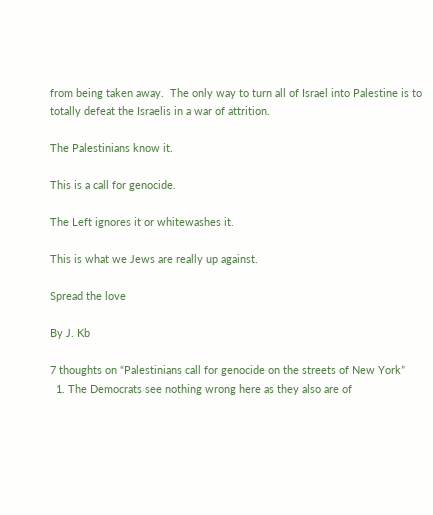from being taken away.  The only way to turn all of Israel into Palestine is to totally defeat the Israelis in a war of attrition.

The Palestinians know it.

This is a call for genocide.

The Left ignores it or whitewashes it.

This is what we Jews are really up against.

Spread the love

By J. Kb

7 thoughts on “Palestinians call for genocide on the streets of New York”
  1. The Democrats see nothing wrong here as they also are of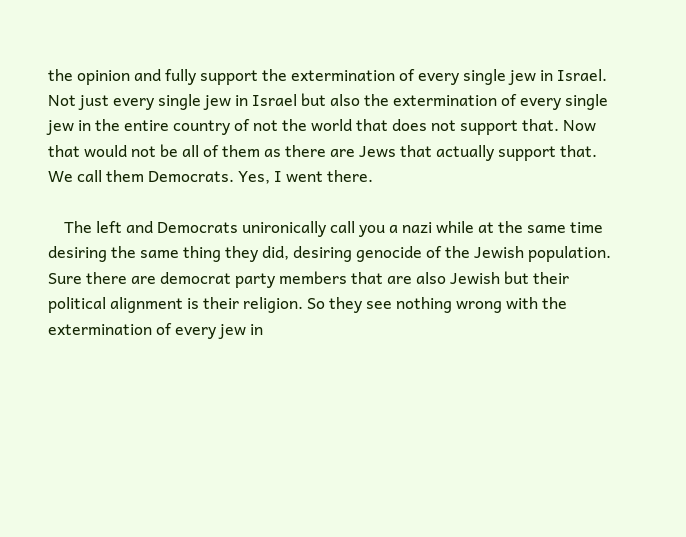the opinion and fully support the extermination of every single jew in Israel. Not just every single jew in Israel but also the extermination of every single jew in the entire country of not the world that does not support that. Now that would not be all of them as there are Jews that actually support that. We call them Democrats. Yes, I went there.

    The left and Democrats unironically call you a nazi while at the same time desiring the same thing they did, desiring genocide of the Jewish population. Sure there are democrat party members that are also Jewish but their political alignment is their religion. So they see nothing wrong with the extermination of every jew in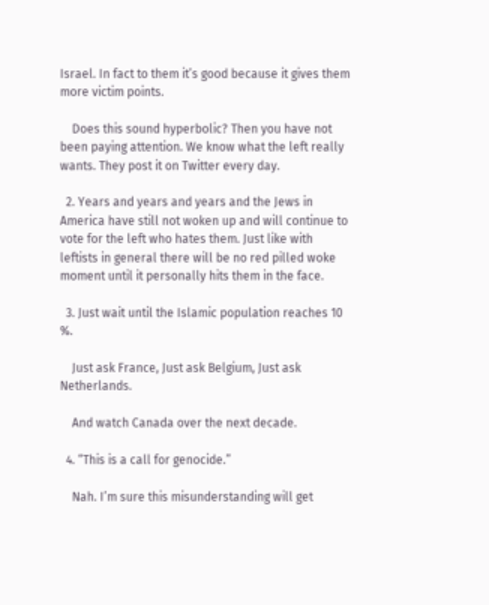Israel. In fact to them it’s good because it gives them more victim points.

    Does this sound hyperbolic? Then you have not been paying attention. We know what the left really wants. They post it on Twitter every day.

  2. Years and years and years and the Jews in America have still not woken up and will continue to vote for the left who hates them. Just like with leftists in general there will be no red pilled woke moment until it personally hits them in the face.

  3. Just wait until the Islamic population reaches 10 %.

    Just ask France, Just ask Belgium, Just ask Netherlands.

    And watch Canada over the next decade.

  4. “This is a call for genocide.”

    Nah. I’m sure this misunderstanding will get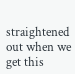straightened out when we get this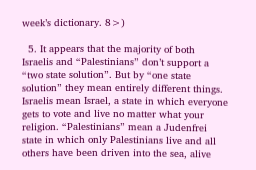week’s dictionary. 8>)

  5. It appears that the majority of both Israelis and “Palestinians” don’t support a “two state solution”. But by “one state solution” they mean entirely different things. Israelis mean Israel, a state in which everyone gets to vote and live no matter what your religion. “Palestinians” mean a Judenfrei state in which only Palestinians live and all others have been driven into the sea, alive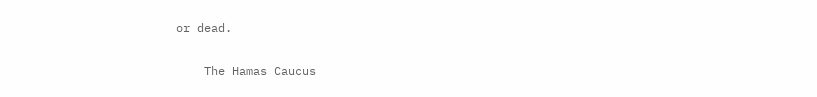or dead.

    The Hamas Caucus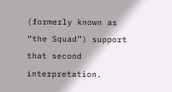(formerly known as “the Squad”) support that second interpretation.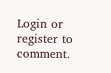Login or register to comment.